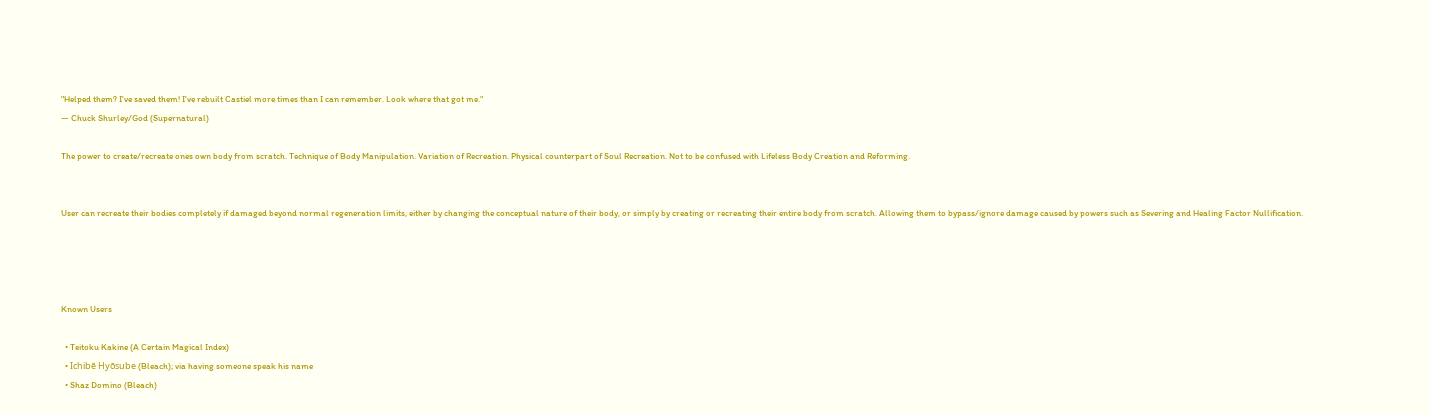"Helped them? I've saved them! I've rebuilt Castiel more times than I can remember. Look where that got me."
― Chuck Shurley/God (Supernatural)

The power to create/recreate ones own body from scratch. Technique of Body Manipulation. Variation of Recreation. Physical counterpart of Soul Recreation. Not to be confused with Lifeless Body Creation and Reforming.


User can recreate their bodies completely if damaged beyond normal regeneration limits, either by changing the conceptual nature of their body, or simply by creating or recreating their entire body from scratch. Allowing them to bypass/ignore damage caused by powers such as Severing and Healing Factor Nullification.




Known Users

  • Teitoku Kakine (A Certain Magical Index)
  • Ichibē Hyōsube (Bleach); via having someone speak his name
  • Shaz Domino (Bleach)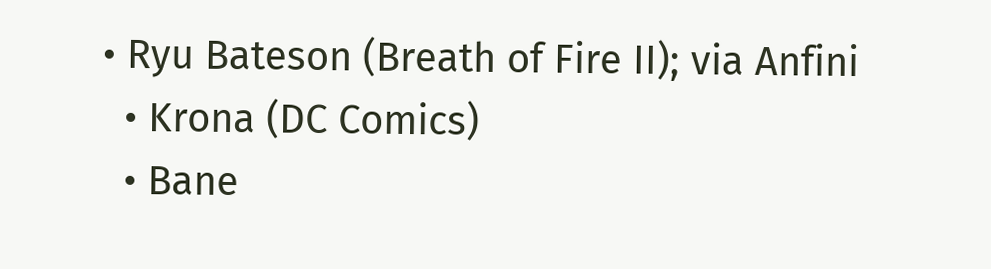• Ryu Bateson (Breath of Fire II); via Anfini
  • Krona (DC Comics)
  • Bane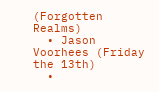(Forgotten Realms)
  • Jason Voorhees (Friday the 13th)
  •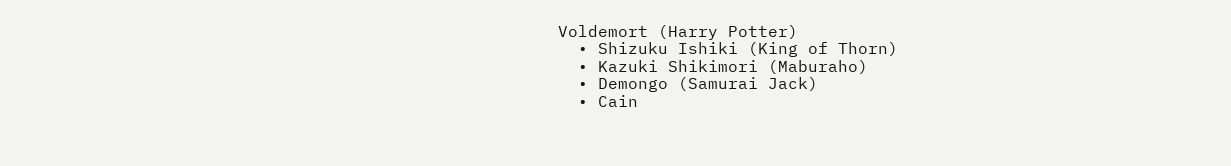Voldemort (Harry Potter)
  • Shizuku Ishiki (King of Thorn)
  • Kazuki Shikimori (Maburaho)
  • Demongo (Samurai Jack)
  • Cain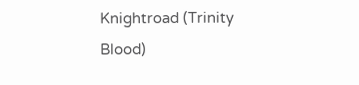Knightroad (Trinity Blood)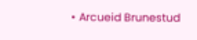• Arcueid Brunestud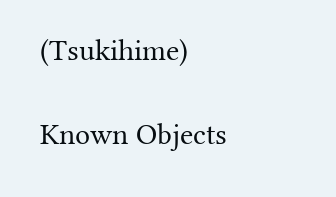(Tsukihime)

Known Objects